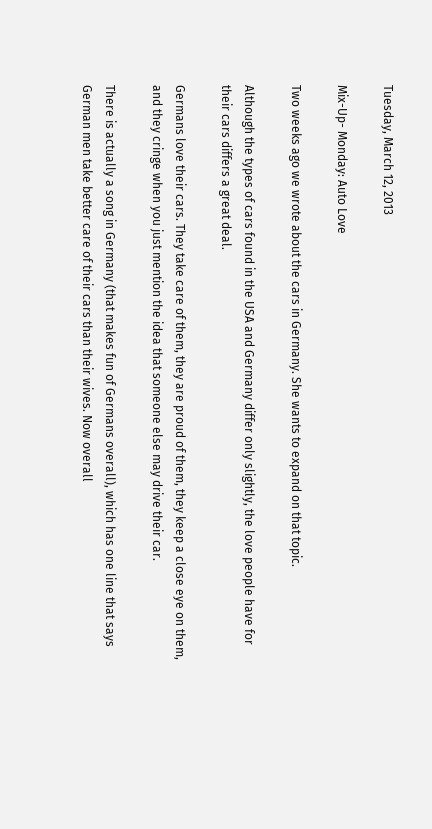Tuesday, March 12, 2013

Mix-Up- Monday: Auto Love

Two weeks ago we wrote about the cars in Germany. She wants to expand on that topic.

Although the types of cars found in the USA and Germany differ only slightly, the love people have for their cars differs a great deal.

Germans love their cars. They take care of them, they are proud of them, they keep a close eye on them, and they cringe when you just mention the idea that someone else may drive their car.

There is actually a song in Germany (that makes fun of Germans overall), which has one line that says German men take better care of their cars than their wives. Now overall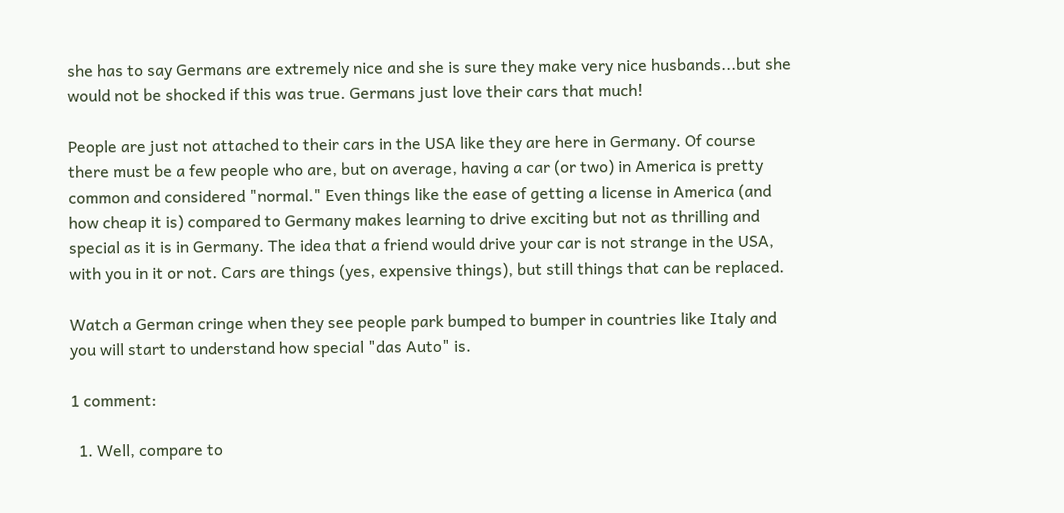she has to say Germans are extremely nice and she is sure they make very nice husbands...but she would not be shocked if this was true. Germans just love their cars that much!

People are just not attached to their cars in the USA like they are here in Germany. Of course there must be a few people who are, but on average, having a car (or two) in America is pretty common and considered "normal." Even things like the ease of getting a license in America (and how cheap it is) compared to Germany makes learning to drive exciting but not as thrilling and special as it is in Germany. The idea that a friend would drive your car is not strange in the USA, with you in it or not. Cars are things (yes, expensive things), but still things that can be replaced.

Watch a German cringe when they see people park bumped to bumper in countries like Italy and you will start to understand how special "das Auto" is.

1 comment:

  1. Well, compare to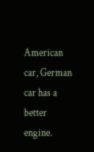American car, German car has a better engine.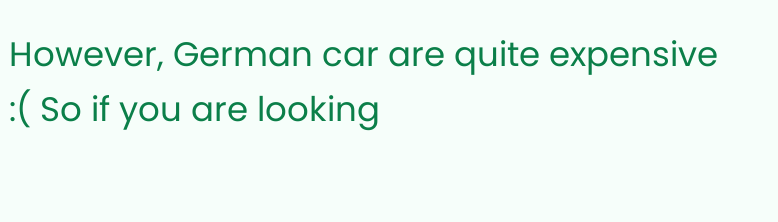However, German car are quite expensive :( So if you are looking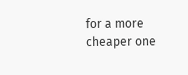for a more cheaper one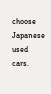choose Japanese used cars.